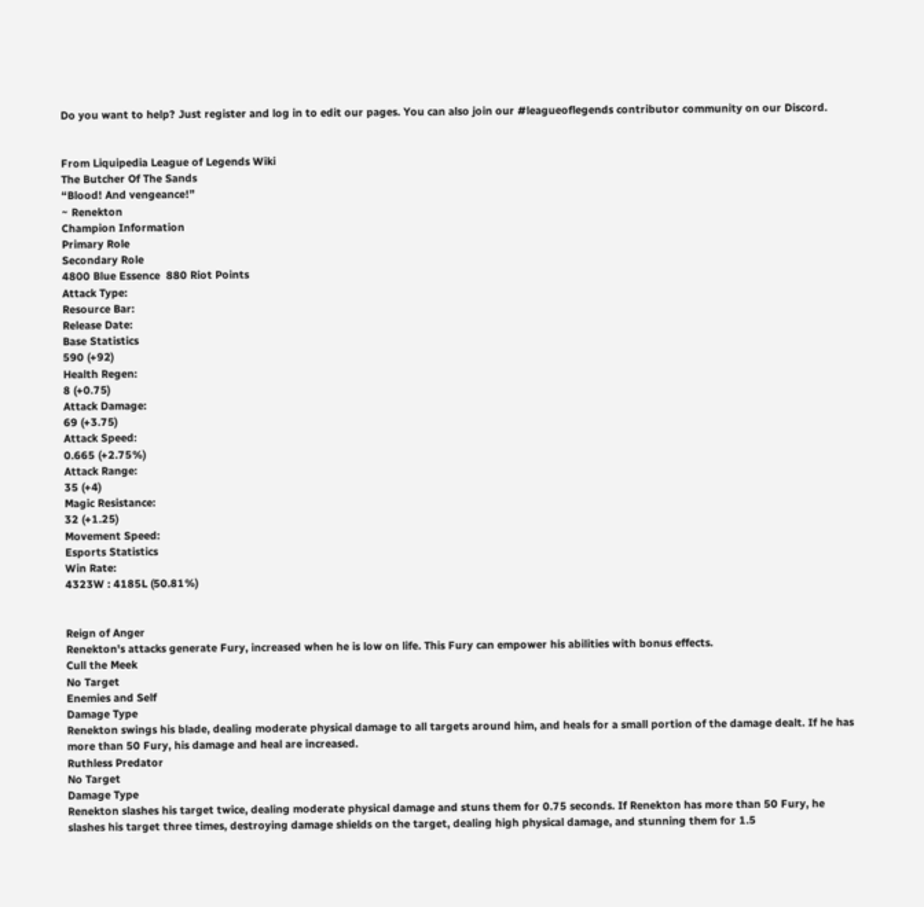Do you want to help? Just register and log in to edit our pages. You can also join our #leagueoflegends contributor community on our Discord.


From Liquipedia League of Legends Wiki
The Butcher Of The Sands
“Blood! And vengeance!”
~ Renekton
Champion Information
Primary Role
Secondary Role
4800 Blue Essence  880 Riot Points
Attack Type:
Resource Bar:
Release Date:
Base Statistics
590 (+92)
Health Regen:
8 (+0.75)
Attack Damage:
69 (+3.75)
Attack Speed:
0.665 (+2.75%)
Attack Range:
35 (+4)
Magic Resistance:
32 (+1.25)
Movement Speed:
Esports Statistics
Win Rate:
4323W : 4185L (50.81%)


Reign of Anger
Renekton's attacks generate Fury, increased when he is low on life. This Fury can empower his abilities with bonus effects.
Cull the Meek
No Target
Enemies and Self
Damage Type
Renekton swings his blade, dealing moderate physical damage to all targets around him, and heals for a small portion of the damage dealt. If he has more than 50 Fury, his damage and heal are increased.
Ruthless Predator
No Target
Damage Type
Renekton slashes his target twice, dealing moderate physical damage and stuns them for 0.75 seconds. If Renekton has more than 50 Fury, he slashes his target three times, destroying damage shields on the target, dealing high physical damage, and stunning them for 1.5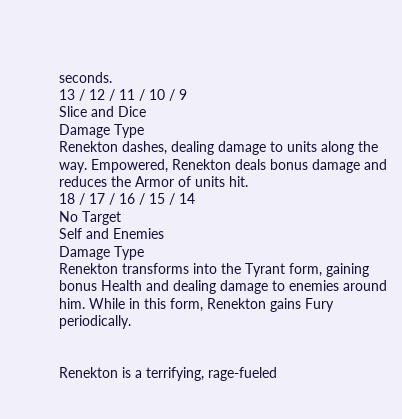seconds.
13 / 12 / 11 / 10 / 9
Slice and Dice
Damage Type
Renekton dashes, dealing damage to units along the way. Empowered, Renekton deals bonus damage and reduces the Armor of units hit.
18 / 17 / 16 / 15 / 14
No Target
Self and Enemies
Damage Type
Renekton transforms into the Tyrant form, gaining bonus Health and dealing damage to enemies around him. While in this form, Renekton gains Fury periodically.


Renekton is a terrifying, rage-fueled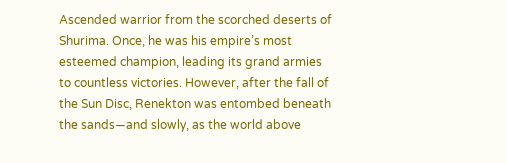Ascended warrior from the scorched deserts of Shurima. Once, he was his empire’s most esteemed champion, leading its grand armies to countless victories. However, after the fall of the Sun Disc, Renekton was entombed beneath the sands—and slowly, as the world above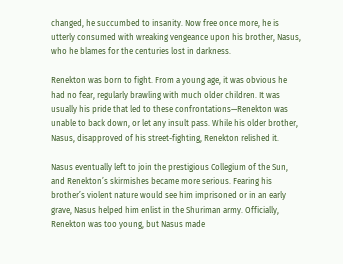changed, he succumbed to insanity. Now free once more, he is utterly consumed with wreaking vengeance upon his brother, Nasus, who he blames for the centuries lost in darkness.

Renekton was born to fight. From a young age, it was obvious he had no fear, regularly brawling with much older children. It was usually his pride that led to these confrontations—Renekton was unable to back down, or let any insult pass. While his older brother, Nasus, disapproved of his street-fighting, Renekton relished it.

Nasus eventually left to join the prestigious Collegium of the Sun, and Renekton’s skirmishes became more serious. Fearing his brother’s violent nature would see him imprisoned or in an early grave, Nasus helped him enlist in the Shuriman army. Officially, Renekton was too young, but Nasus made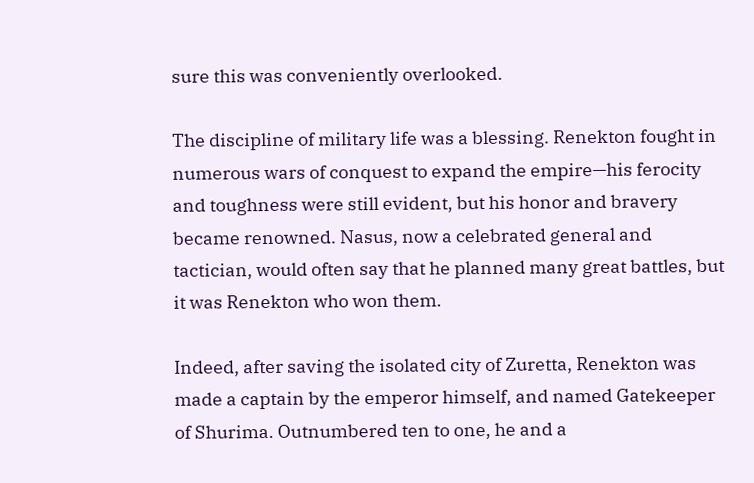sure this was conveniently overlooked.

The discipline of military life was a blessing. Renekton fought in numerous wars of conquest to expand the empire—his ferocity and toughness were still evident, but his honor and bravery became renowned. Nasus, now a celebrated general and tactician, would often say that he planned many great battles, but it was Renekton who won them.

Indeed, after saving the isolated city of Zuretta, Renekton was made a captain by the emperor himself, and named Gatekeeper of Shurima. Outnumbered ten to one, he and a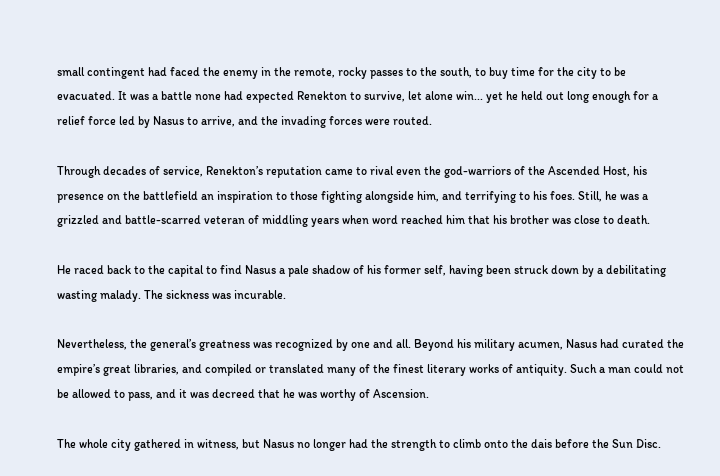small contingent had faced the enemy in the remote, rocky passes to the south, to buy time for the city to be evacuated. It was a battle none had expected Renekton to survive, let alone win... yet he held out long enough for a relief force led by Nasus to arrive, and the invading forces were routed.

Through decades of service, Renekton’s reputation came to rival even the god-warriors of the Ascended Host, his presence on the battlefield an inspiration to those fighting alongside him, and terrifying to his foes. Still, he was a grizzled and battle-scarred veteran of middling years when word reached him that his brother was close to death.

He raced back to the capital to find Nasus a pale shadow of his former self, having been struck down by a debilitating wasting malady. The sickness was incurable.

Nevertheless, the general’s greatness was recognized by one and all. Beyond his military acumen, Nasus had curated the empire’s great libraries, and compiled or translated many of the finest literary works of antiquity. Such a man could not be allowed to pass, and it was decreed that he was worthy of Ascension.

The whole city gathered in witness, but Nasus no longer had the strength to climb onto the dais before the Sun Disc.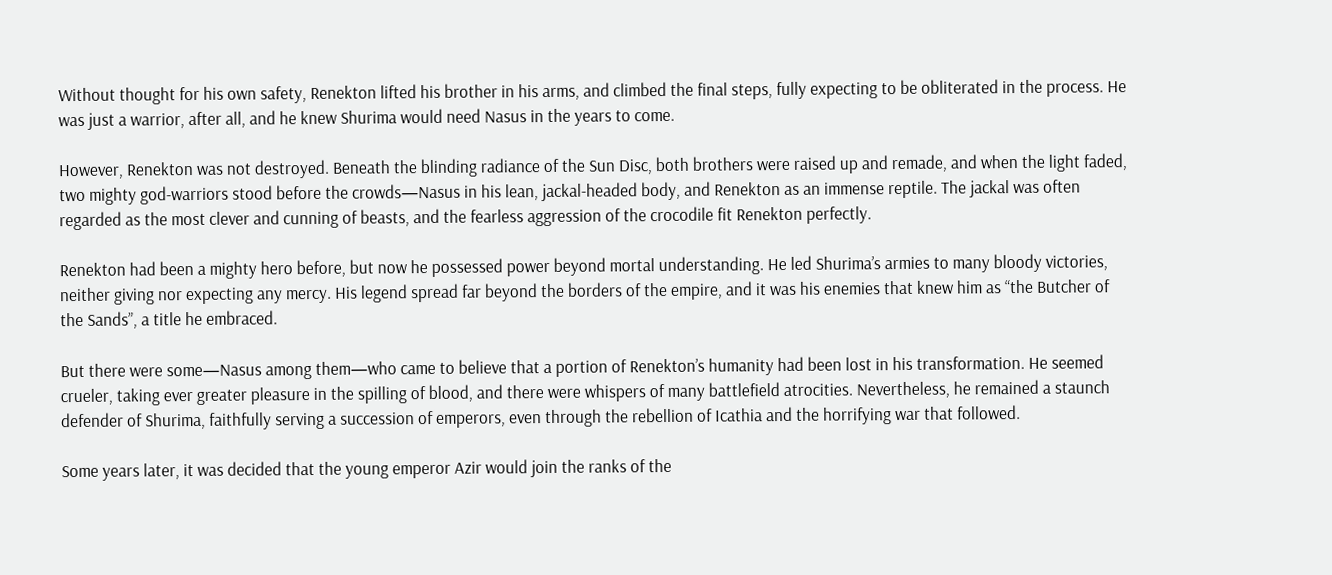Without thought for his own safety, Renekton lifted his brother in his arms, and climbed the final steps, fully expecting to be obliterated in the process. He was just a warrior, after all, and he knew Shurima would need Nasus in the years to come.

However, Renekton was not destroyed. Beneath the blinding radiance of the Sun Disc, both brothers were raised up and remade, and when the light faded, two mighty god-warriors stood before the crowds—Nasus in his lean, jackal-headed body, and Renekton as an immense reptile. The jackal was often regarded as the most clever and cunning of beasts, and the fearless aggression of the crocodile fit Renekton perfectly.

Renekton had been a mighty hero before, but now he possessed power beyond mortal understanding. He led Shurima’s armies to many bloody victories, neither giving nor expecting any mercy. His legend spread far beyond the borders of the empire, and it was his enemies that knew him as “the Butcher of the Sands”, a title he embraced.

But there were some—Nasus among them—who came to believe that a portion of Renekton’s humanity had been lost in his transformation. He seemed crueler, taking ever greater pleasure in the spilling of blood, and there were whispers of many battlefield atrocities. Nevertheless, he remained a staunch defender of Shurima, faithfully serving a succession of emperors, even through the rebellion of Icathia and the horrifying war that followed.

Some years later, it was decided that the young emperor Azir would join the ranks of the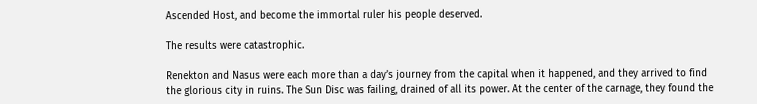Ascended Host, and become the immortal ruler his people deserved.

The results were catastrophic.

Renekton and Nasus were each more than a day’s journey from the capital when it happened, and they arrived to find the glorious city in ruins. The Sun Disc was failing, drained of all its power. At the center of the carnage, they found the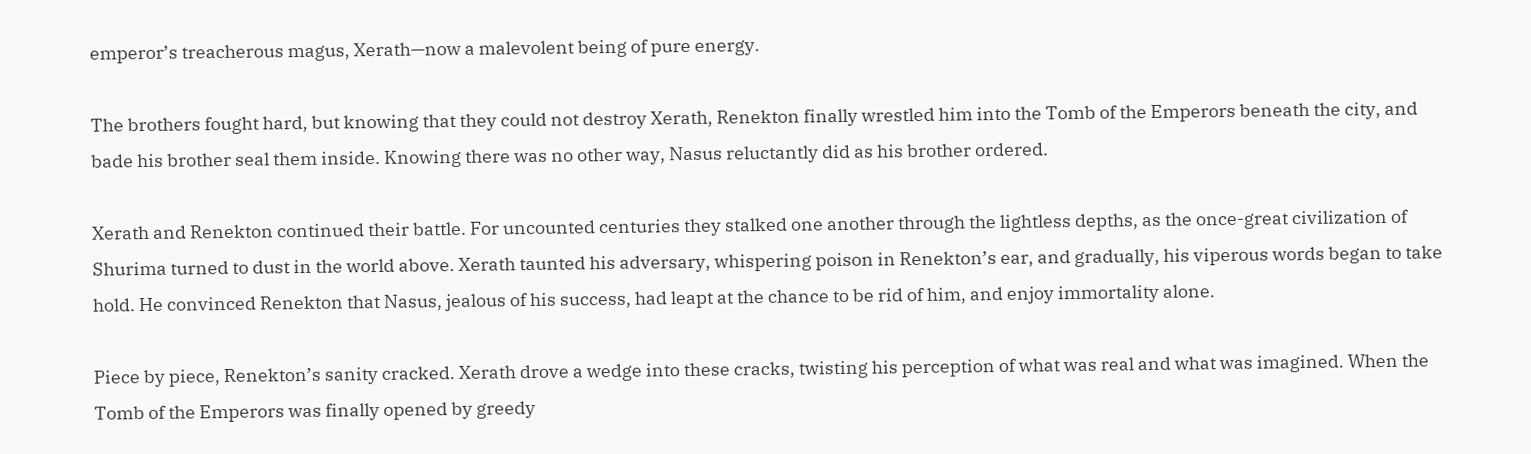emperor’s treacherous magus, Xerath—now a malevolent being of pure energy.

The brothers fought hard, but knowing that they could not destroy Xerath, Renekton finally wrestled him into the Tomb of the Emperors beneath the city, and bade his brother seal them inside. Knowing there was no other way, Nasus reluctantly did as his brother ordered.

Xerath and Renekton continued their battle. For uncounted centuries they stalked one another through the lightless depths, as the once-great civilization of Shurima turned to dust in the world above. Xerath taunted his adversary, whispering poison in Renekton’s ear, and gradually, his viperous words began to take hold. He convinced Renekton that Nasus, jealous of his success, had leapt at the chance to be rid of him, and enjoy immortality alone.

Piece by piece, Renekton’s sanity cracked. Xerath drove a wedge into these cracks, twisting his perception of what was real and what was imagined. When the Tomb of the Emperors was finally opened by greedy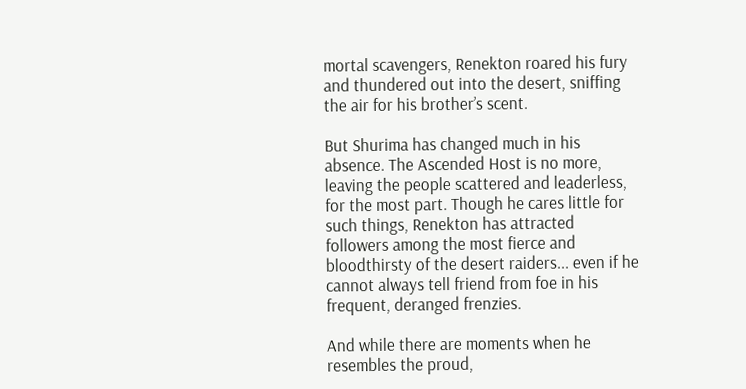mortal scavengers, Renekton roared his fury and thundered out into the desert, sniffing the air for his brother’s scent.

But Shurima has changed much in his absence. The Ascended Host is no more, leaving the people scattered and leaderless, for the most part. Though he cares little for such things, Renekton has attracted followers among the most fierce and bloodthirsty of the desert raiders... even if he cannot always tell friend from foe in his frequent, deranged frenzies.

And while there are moments when he resembles the proud,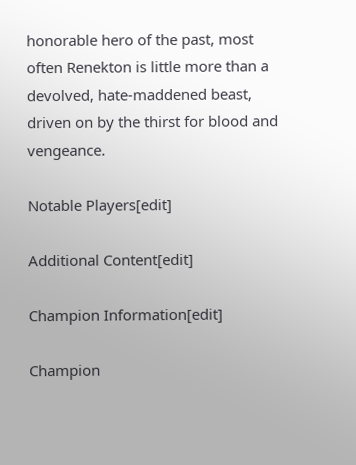honorable hero of the past, most often Renekton is little more than a devolved, hate-maddened beast, driven on by the thirst for blood and vengeance.

Notable Players[edit]

Additional Content[edit]

Champion Information[edit]

Champion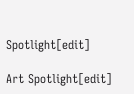Spotlight[edit]

Art Spotlight[edit]